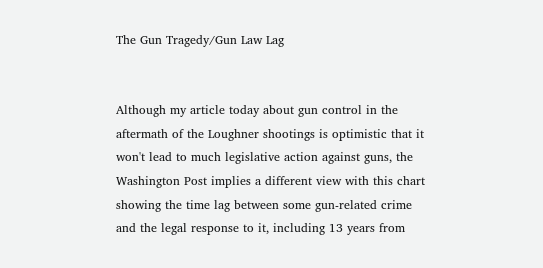The Gun Tragedy/Gun Law Lag


Although my article today about gun control in the aftermath of the Loughner shootings is optimistic that it won't lead to much legislative action against guns, the Washington Post implies a different view with this chart showing the time lag between some gun-related crime and the legal response to it, including 13 years from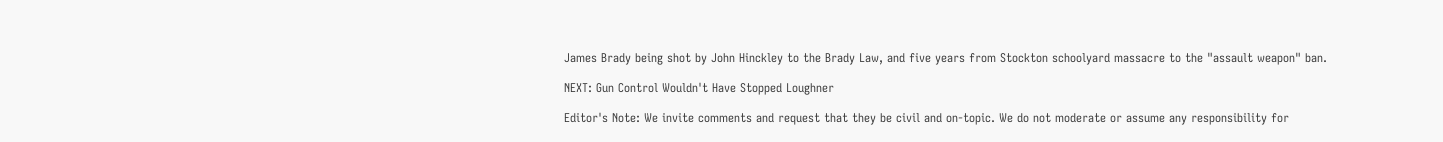James Brady being shot by John Hinckley to the Brady Law, and five years from Stockton schoolyard massacre to the "assault weapon" ban.

NEXT: Gun Control Wouldn't Have Stopped Loughner

Editor's Note: We invite comments and request that they be civil and on-topic. We do not moderate or assume any responsibility for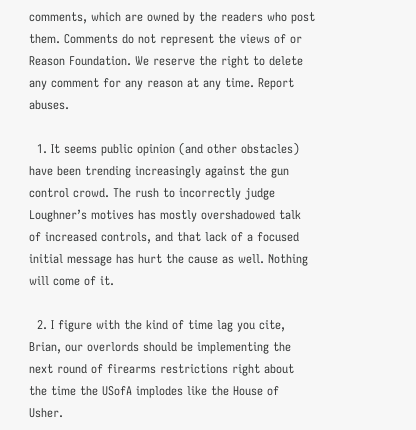comments, which are owned by the readers who post them. Comments do not represent the views of or Reason Foundation. We reserve the right to delete any comment for any reason at any time. Report abuses.

  1. It seems public opinion (and other obstacles) have been trending increasingly against the gun control crowd. The rush to incorrectly judge Loughner’s motives has mostly overshadowed talk of increased controls, and that lack of a focused initial message has hurt the cause as well. Nothing will come of it.

  2. I figure with the kind of time lag you cite, Brian, our overlords should be implementing the next round of firearms restrictions right about the time the USofA implodes like the House of Usher.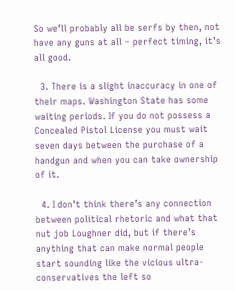So we’ll probably all be serfs by then, not have any guns at all – perfect timing, it’s all good.

  3. There is a slight inaccuracy in one of their maps. Washington State has some waiting periods. If you do not possess a Concealed Pistol License you must wait seven days between the purchase of a handgun and when you can take ownership of it.

  4. I don’t think there’s any connection between political rhetoric and what that nut job Loughner did, but if there’s anything that can make normal people start sounding like the vicious ultra-conservatives the left so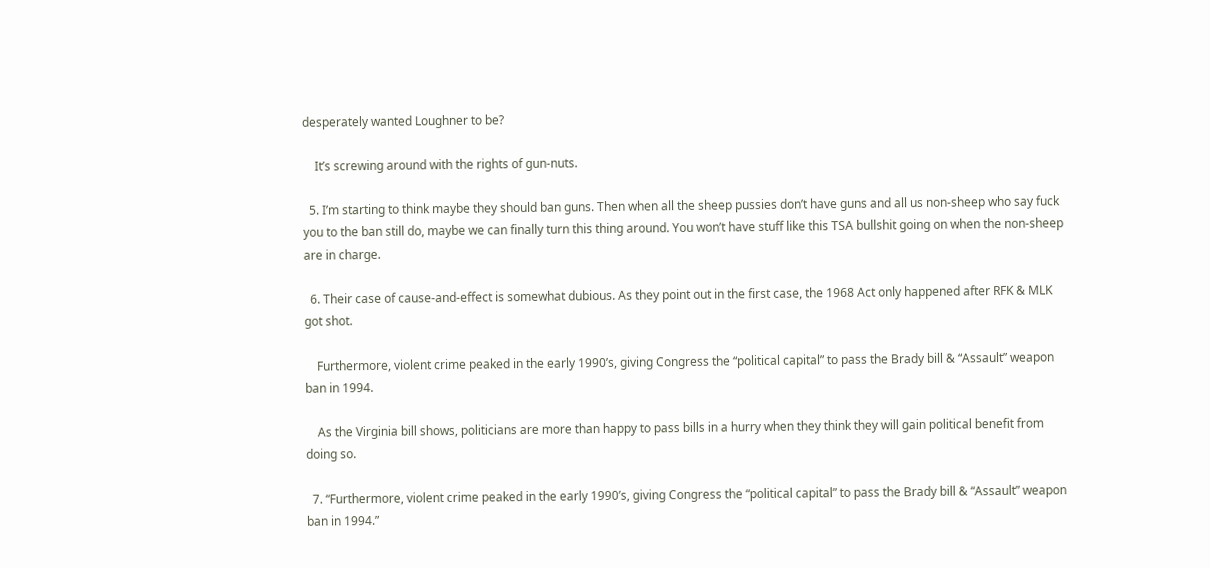desperately wanted Loughner to be?

    It’s screwing around with the rights of gun-nuts.

  5. I’m starting to think maybe they should ban guns. Then when all the sheep pussies don’t have guns and all us non-sheep who say fuck you to the ban still do, maybe we can finally turn this thing around. You won’t have stuff like this TSA bullshit going on when the non-sheep are in charge.

  6. Their case of cause-and-effect is somewhat dubious. As they point out in the first case, the 1968 Act only happened after RFK & MLK got shot.

    Furthermore, violent crime peaked in the early 1990’s, giving Congress the “political capital” to pass the Brady bill & “Assault” weapon ban in 1994.

    As the Virginia bill shows, politicians are more than happy to pass bills in a hurry when they think they will gain political benefit from doing so.

  7. “Furthermore, violent crime peaked in the early 1990’s, giving Congress the “political capital” to pass the Brady bill & “Assault” weapon ban in 1994.”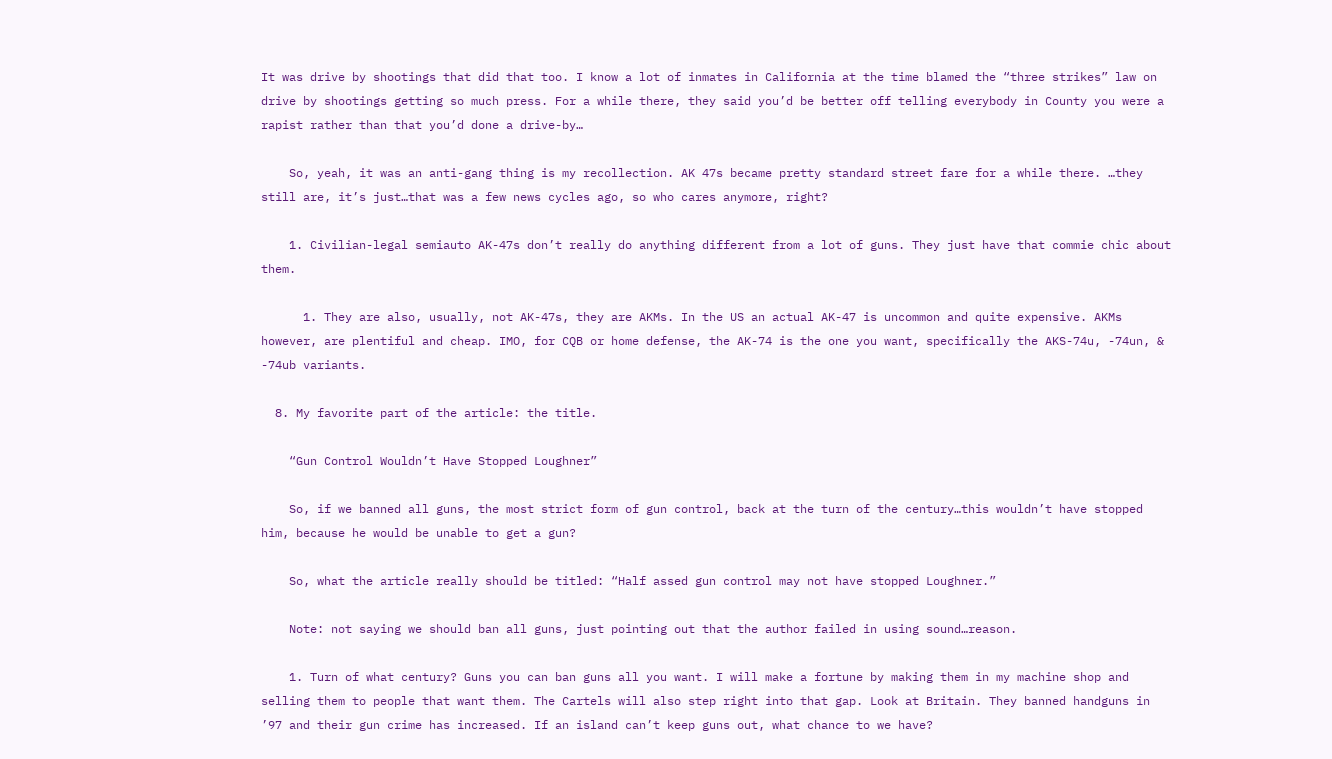It was drive by shootings that did that too. I know a lot of inmates in California at the time blamed the “three strikes” law on drive by shootings getting so much press. For a while there, they said you’d be better off telling everybody in County you were a rapist rather than that you’d done a drive-by…

    So, yeah, it was an anti-gang thing is my recollection. AK 47s became pretty standard street fare for a while there. …they still are, it’s just…that was a few news cycles ago, so who cares anymore, right?

    1. Civilian-legal semiauto AK-47s don’t really do anything different from a lot of guns. They just have that commie chic about them.

      1. They are also, usually, not AK-47s, they are AKMs. In the US an actual AK-47 is uncommon and quite expensive. AKMs however, are plentiful and cheap. IMO, for CQB or home defense, the AK-74 is the one you want, specifically the AKS-74u, -74un, & -74ub variants.

  8. My favorite part of the article: the title.

    “Gun Control Wouldn’t Have Stopped Loughner”

    So, if we banned all guns, the most strict form of gun control, back at the turn of the century…this wouldn’t have stopped him, because he would be unable to get a gun?

    So, what the article really should be titled: “Half assed gun control may not have stopped Loughner.”

    Note: not saying we should ban all guns, just pointing out that the author failed in using sound…reason.

    1. Turn of what century? Guns you can ban guns all you want. I will make a fortune by making them in my machine shop and selling them to people that want them. The Cartels will also step right into that gap. Look at Britain. They banned handguns in ’97 and their gun crime has increased. If an island can’t keep guns out, what chance to we have?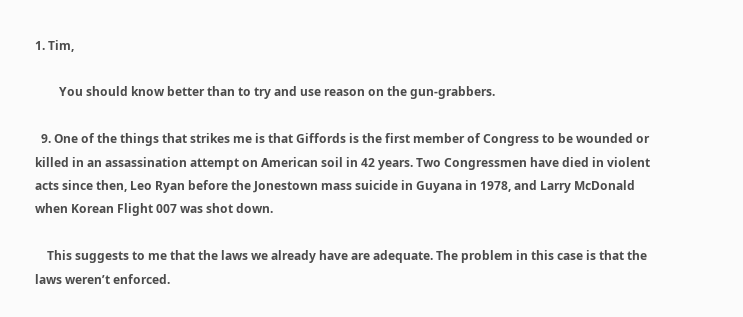1. Tim,

        You should know better than to try and use reason on the gun-grabbers.

  9. One of the things that strikes me is that Giffords is the first member of Congress to be wounded or killed in an assassination attempt on American soil in 42 years. Two Congressmen have died in violent acts since then, Leo Ryan before the Jonestown mass suicide in Guyana in 1978, and Larry McDonald when Korean Flight 007 was shot down.

    This suggests to me that the laws we already have are adequate. The problem in this case is that the laws weren’t enforced.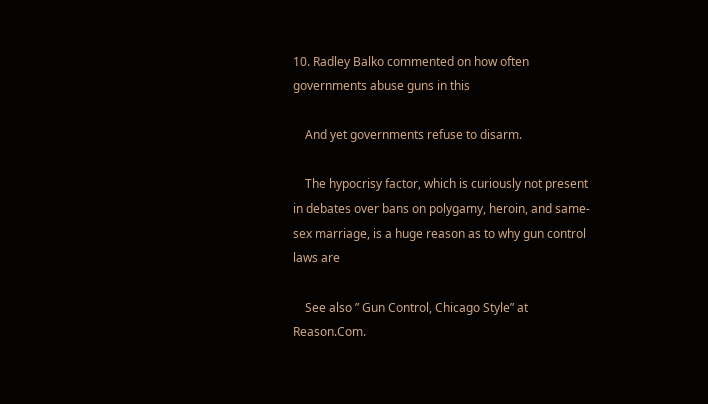10. Radley Balko commented on how often governments abuse guns in this

    And yet governments refuse to disarm.

    The hypocrisy factor, which is curiously not present in debates over bans on polygamy, heroin, and same-sex marriage, is a huge reason as to why gun control laws are

    See also ” Gun Control, Chicago Style” at Reason.Com.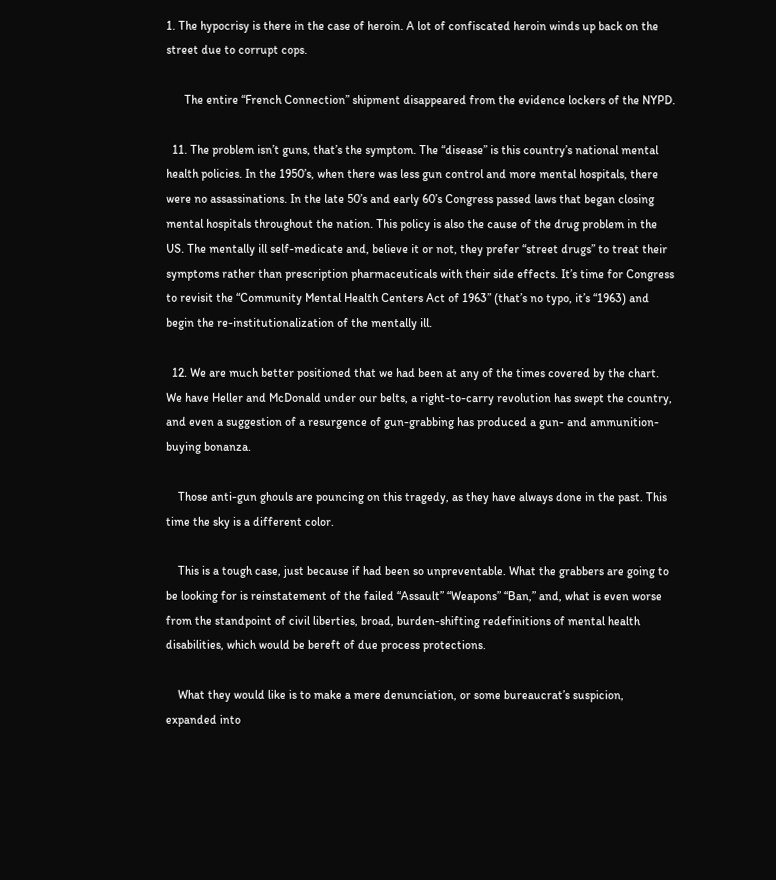1. The hypocrisy is there in the case of heroin. A lot of confiscated heroin winds up back on the street due to corrupt cops.

      The entire “French Connection” shipment disappeared from the evidence lockers of the NYPD.

  11. The problem isn’t guns, that’s the symptom. The “disease” is this country’s national mental health policies. In the 1950’s, when there was less gun control and more mental hospitals, there were no assassinations. In the late 50’s and early 60’s Congress passed laws that began closing mental hospitals throughout the nation. This policy is also the cause of the drug problem in the US. The mentally ill self-medicate and, believe it or not, they prefer “street drugs” to treat their symptoms rather than prescription pharmaceuticals with their side effects. It’s time for Congress to revisit the “Community Mental Health Centers Act of 1963” (that’s no typo, it’s “1963) and begin the re-institutionalization of the mentally ill.

  12. We are much better positioned that we had been at any of the times covered by the chart. We have Heller and McDonald under our belts, a right-to-carry revolution has swept the country, and even a suggestion of a resurgence of gun-grabbing has produced a gun- and ammunition-buying bonanza.

    Those anti-gun ghouls are pouncing on this tragedy, as they have always done in the past. This time the sky is a different color.

    This is a tough case, just because if had been so unpreventable. What the grabbers are going to be looking for is reinstatement of the failed “Assault” “Weapons” “Ban,” and, what is even worse from the standpoint of civil liberties, broad, burden-shifting redefinitions of mental health disabilities, which would be bereft of due process protections.

    What they would like is to make a mere denunciation, or some bureaucrat’s suspicion, expanded into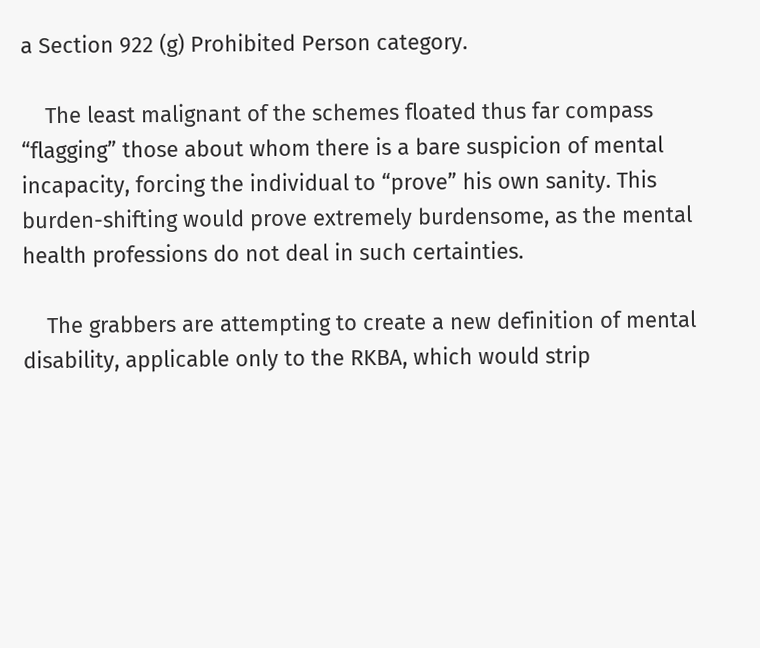a Section 922 (g) Prohibited Person category.

    The least malignant of the schemes floated thus far compass “flagging” those about whom there is a bare suspicion of mental incapacity, forcing the individual to “prove” his own sanity. This burden-shifting would prove extremely burdensome, as the mental health professions do not deal in such certainties.

    The grabbers are attempting to create a new definition of mental disability, applicable only to the RKBA, which would strip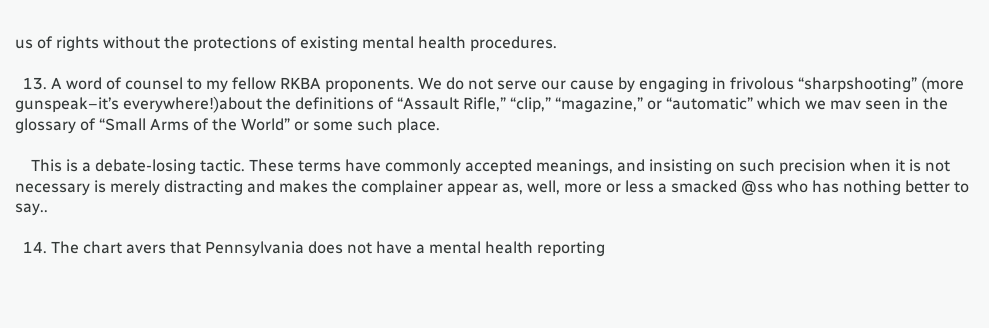us of rights without the protections of existing mental health procedures.

  13. A word of counsel to my fellow RKBA proponents. We do not serve our cause by engaging in frivolous “sharpshooting” (more gunspeak–it’s everywhere!)about the definitions of “Assault Rifle,” “clip,” “magazine,” or “automatic” which we mav seen in the glossary of “Small Arms of the World” or some such place.

    This is a debate-losing tactic. These terms have commonly accepted meanings, and insisting on such precision when it is not necessary is merely distracting and makes the complainer appear as, well, more or less a smacked @ss who has nothing better to say..

  14. The chart avers that Pennsylvania does not have a mental health reporting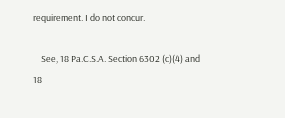requirement. I do not concur.

    See, 18 Pa.C.S.A. Section 6302 (c)(4) and 18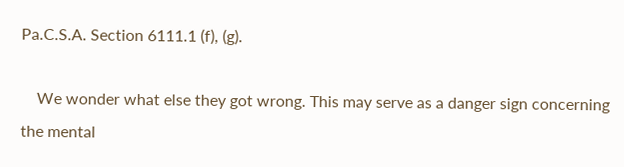Pa.C.S.A. Section 6111.1 (f), (g).

    We wonder what else they got wrong. This may serve as a danger sign concerning the mental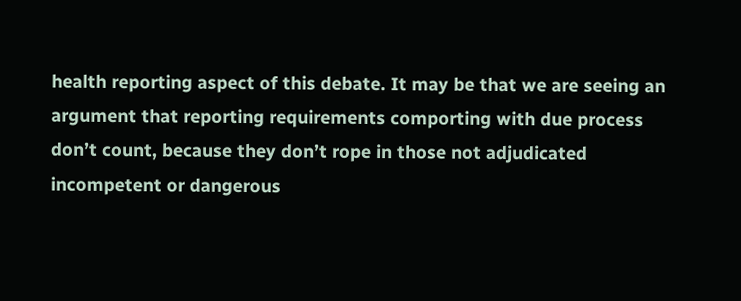health reporting aspect of this debate. It may be that we are seeing an argument that reporting requirements comporting with due process don’t count, because they don’t rope in those not adjudicated incompetent or dangerous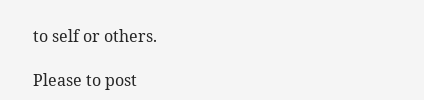to self or others.

Please to post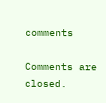comments

Comments are closed.